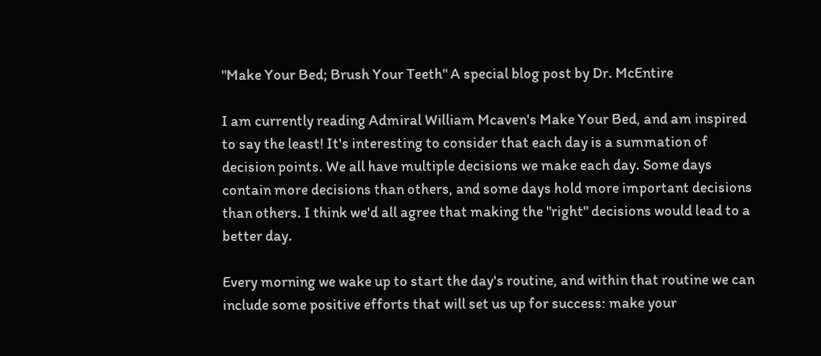"Make Your Bed; Brush Your Teeth" A special blog post by Dr. McEntire

I am currently reading Admiral William Mcaven's Make Your Bed, and am inspired to say the least! It's interesting to consider that each day is a summation of decision points. We all have multiple decisions we make each day. Some days contain more decisions than others, and some days hold more important decisions than others. I think we'd all agree that making the "right" decisions would lead to a better day.

Every morning we wake up to start the day's routine, and within that routine we can include some positive efforts that will set us up for success: make your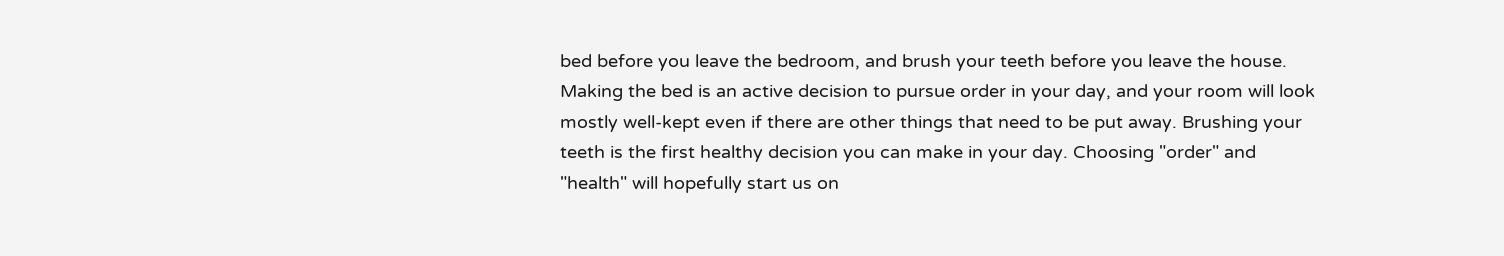bed before you leave the bedroom, and brush your teeth before you leave the house. Making the bed is an active decision to pursue order in your day, and your room will look mostly well-kept even if there are other things that need to be put away. Brushing your teeth is the first healthy decision you can make in your day. Choosing "order" and "health" will hopefully start us on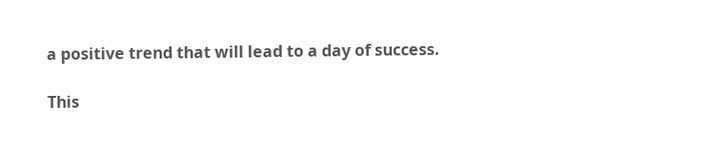a positive trend that will lead to a day of success.

This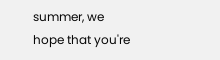summer, we hope that you're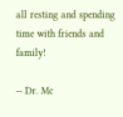all resting and spending time with friends and family!

-- Dr. Mc